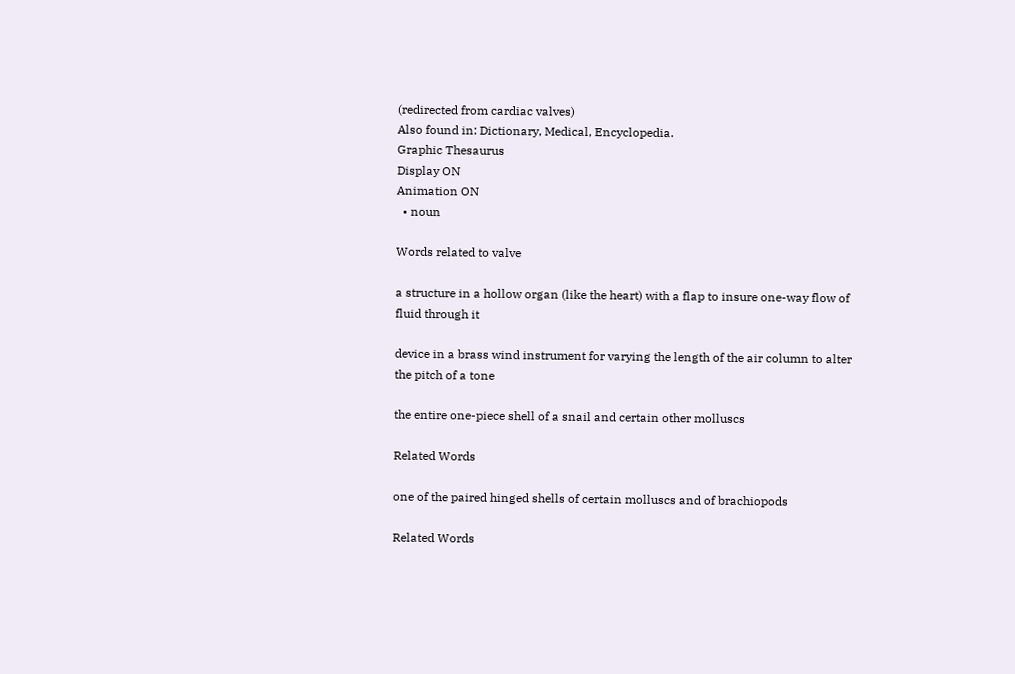(redirected from cardiac valves)
Also found in: Dictionary, Medical, Encyclopedia.
Graphic Thesaurus
Display ON
Animation ON
  • noun

Words related to valve

a structure in a hollow organ (like the heart) with a flap to insure one-way flow of fluid through it

device in a brass wind instrument for varying the length of the air column to alter the pitch of a tone

the entire one-piece shell of a snail and certain other molluscs

Related Words

one of the paired hinged shells of certain molluscs and of brachiopods

Related Words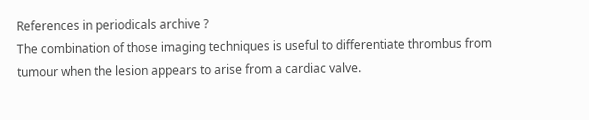References in periodicals archive ?
The combination of those imaging techniques is useful to differentiate thrombus from tumour when the lesion appears to arise from a cardiac valve.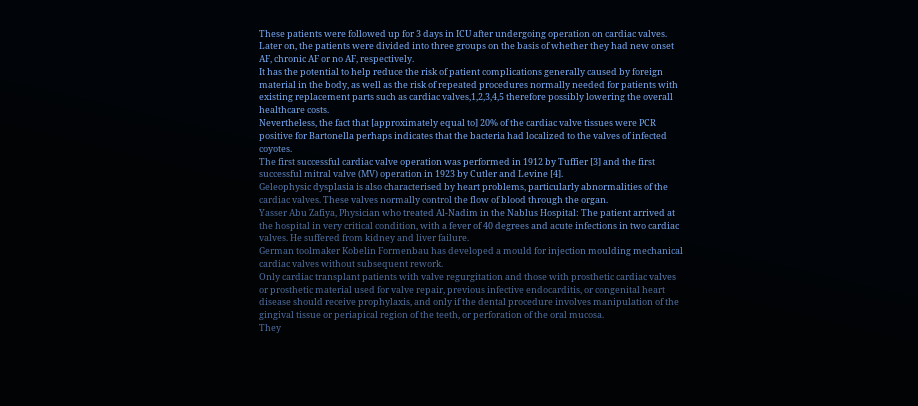These patients were followed up for 3 days in ICU after undergoing operation on cardiac valves. Later on, the patients were divided into three groups on the basis of whether they had new onset AF, chronic AF or no AF, respectively.
It has the potential to help reduce the risk of patient complications generally caused by foreign material in the body, as well as the risk of repeated procedures normally needed for patients with existing replacement parts such as cardiac valves,1,2,3,4,5 therefore possibly lowering the overall healthcare costs.
Nevertheless, the fact that [approximately equal to] 20% of the cardiac valve tissues were PCR positive for Bartonella perhaps indicates that the bacteria had localized to the valves of infected coyotes.
The first successful cardiac valve operation was performed in 1912 by Tuffier [3] and the first successful mitral valve (MV) operation in 1923 by Cutler and Levine [4].
Geleophysic dysplasia is also characterised by heart problems, particularly abnormalities of the cardiac valves. These valves normally control the flow of blood through the organ.
Yasser Abu Zafiya, Physician who treated Al-Nadim in the Nablus Hospital: The patient arrived at the hospital in very critical condition, with a fever of 40 degrees and acute infections in two cardiac valves. He suffered from kidney and liver failure.
German toolmaker Kobelin Formenbau has developed a mould for injection moulding mechanical cardiac valves without subsequent rework.
Only cardiac transplant patients with valve regurgitation and those with prosthetic cardiac valves or prosthetic material used for valve repair, previous infective endocarditis, or congenital heart disease should receive prophylaxis, and only if the dental procedure involves manipulation of the gingival tissue or periapical region of the teeth, or perforation of the oral mucosa.
They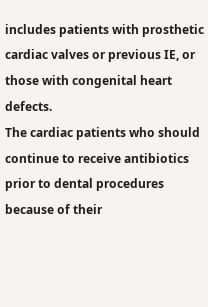includes patients with prosthetic cardiac valves or previous IE, or those with congenital heart defects.
The cardiac patients who should continue to receive antibiotics prior to dental procedures because of their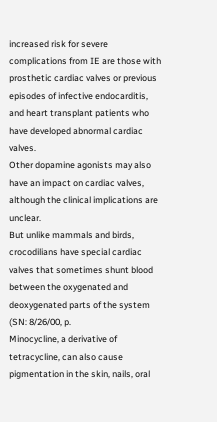increased risk for severe complications from IE are those with prosthetic cardiac valves or previous episodes of infective endocarditis, and heart transplant patients who have developed abnormal cardiac valves.
Other dopamine agonists may also have an impact on cardiac valves, although the clinical implications are unclear.
But unlike mammals and birds, crocodilians have special cardiac valves that sometimes shunt blood between the oxygenated and deoxygenated parts of the system (SN: 8/26/00, p.
Minocycline, a derivative of tetracycline, can also cause pigmentation in the skin, nails, oral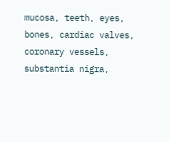mucosa, teeth, eyes, bones, cardiac valves, coronary vessels, substantia nigra,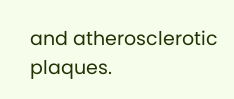and atherosclerotic plaques.